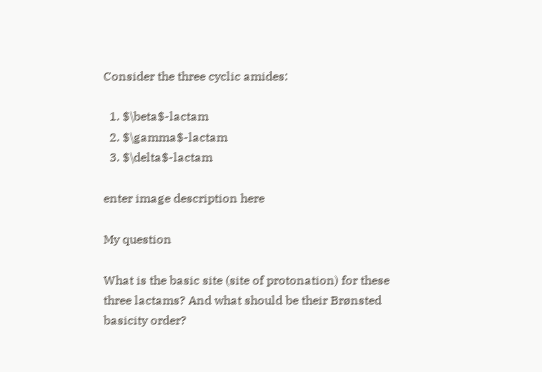Consider the three cyclic amides:

  1. $\beta$-lactam
  2. $\gamma$-lactam
  3. $\delta$-lactam

enter image description here

My question

What is the basic site (site of protonation) for these three lactams? And what should be their Brønsted basicity order?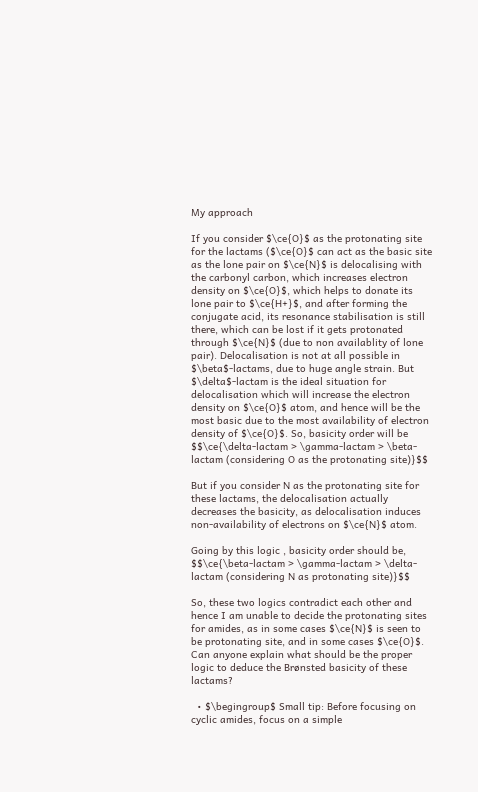My approach

If you consider $\ce{O}$ as the protonating site for the lactams ($\ce{O}$ can act as the basic site as the lone pair on $\ce{N}$ is delocalising with the carbonyl carbon, which increases electron density on $\ce{O}$, which helps to donate its lone pair to $\ce{H+}$, and after forming the conjugate acid, its resonance stabilisation is still there, which can be lost if it gets protonated through $\ce{N}$ (due to non availablity of lone pair). Delocalisation is not at all possible in $\beta$-lactams, due to huge angle strain. But $\delta$-lactam is the ideal situation for delocalisation which will increase the electron density on $\ce{O}$ atom, and hence will be the most basic due to the most availability of electron density of $\ce{O}$. So, basicity order will be $$\ce{\delta-lactam > \gamma-lactam > \beta-lactam (considering O as the protonating site)}$$

But if you consider N as the protonating site for these lactams, the delocalisation actually decreases the basicity, as delocalisation induces non-availability of electrons on $\ce{N}$ atom.

Going by this logic , basicity order should be, $$\ce{\beta-lactam > \gamma-lactam > \delta-lactam (considering N as protonating site)}$$

So, these two logics contradict each other and hence I am unable to decide the protonating sites for amides, as in some cases $\ce{N}$ is seen to be protonating site, and in some cases $\ce{O}$. Can anyone explain what should be the proper logic to deduce the Brønsted basicity of these lactams?

  • $\begingroup$ Small tip: Before focusing on cyclic amides, focus on a simple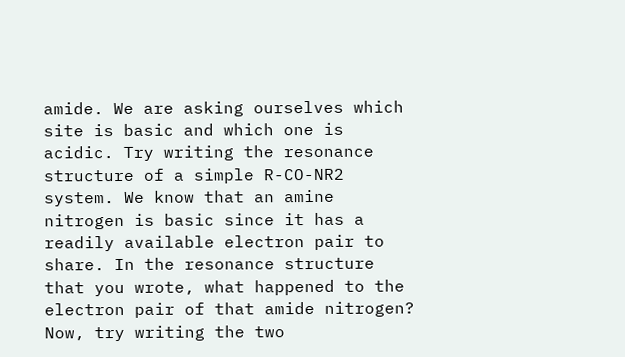amide. We are asking ourselves which site is basic and which one is acidic. Try writing the resonance structure of a simple R-CO-NR2 system. We know that an amine nitrogen is basic since it has a readily available electron pair to share. In the resonance structure that you wrote, what happened to the electron pair of that amide nitrogen? Now, try writing the two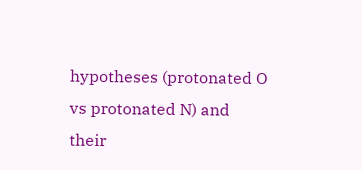hypotheses (protonated O vs protonated N) and their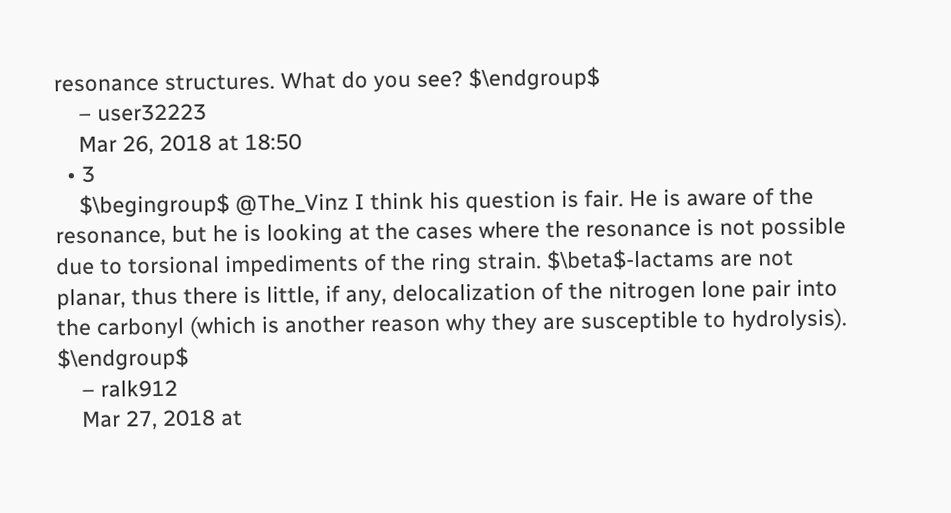resonance structures. What do you see? $\endgroup$
    – user32223
    Mar 26, 2018 at 18:50
  • 3
    $\begingroup$ @The_Vinz I think his question is fair. He is aware of the resonance, but he is looking at the cases where the resonance is not possible due to torsional impediments of the ring strain. $\beta$-lactams are not planar, thus there is little, if any, delocalization of the nitrogen lone pair into the carbonyl (which is another reason why they are susceptible to hydrolysis). $\endgroup$
    – ralk912
    Mar 27, 2018 at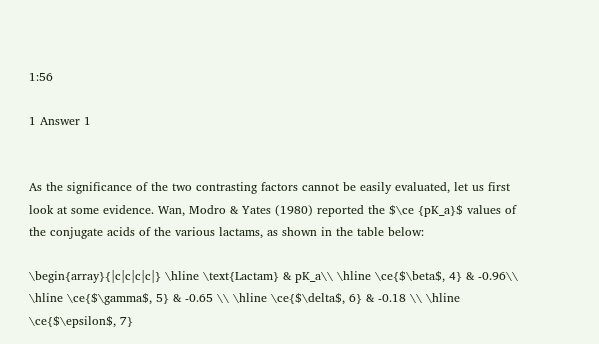1:56

1 Answer 1


As the significance of the two contrasting factors cannot be easily evaluated, let us first look at some evidence. Wan, Modro & Yates (1980) reported the $\ce {pK_a}$ values of the conjugate acids of the various lactams, as shown in the table below:

\begin{array}{|c|c|c|c|} \hline \text{Lactam} & pK_a\\ \hline \ce{$\beta$, 4} & -0.96\\ \hline \ce{$\gamma$, 5} & -0.65 \\ \hline \ce{$\delta$, 6} & -0.18 \\ \hline \ce{$\epsilon$, 7}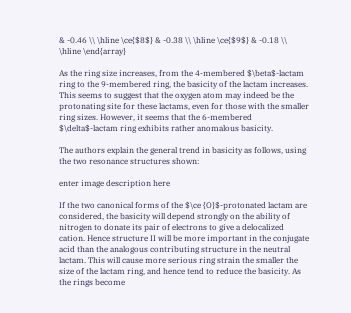& -0.46 \\ \hline \ce{$8$} & -0.38 \\ \hline \ce{$9$} & -0.18 \\ \hline \end{array}

As the ring size increases, from the 4-membered $\beta$-lactam ring to the 9-membered ring, the basicity of the lactam increases. This seems to suggest that the oxygen atom may indeed be the protonating site for these lactams, even for those with the smaller ring sizes. However, it seems that the 6-membered $\delta$-lactam ring exhibits rather anomalous basicity.

The authors explain the general trend in basicity as follows, using the two resonance structures shown:

enter image description here

If the two canonical forms of the $\ce {O}$-protonated lactam are considered, the basicity will depend strongly on the ability of nitrogen to donate its pair of electrons to give a delocalized cation. Hence structure II will be more important in the conjugate acid than the analogous contributing structure in the neutral lactam. This will cause more serious ring strain the smaller the size of the lactam ring, and hence tend to reduce the basicity. As the rings become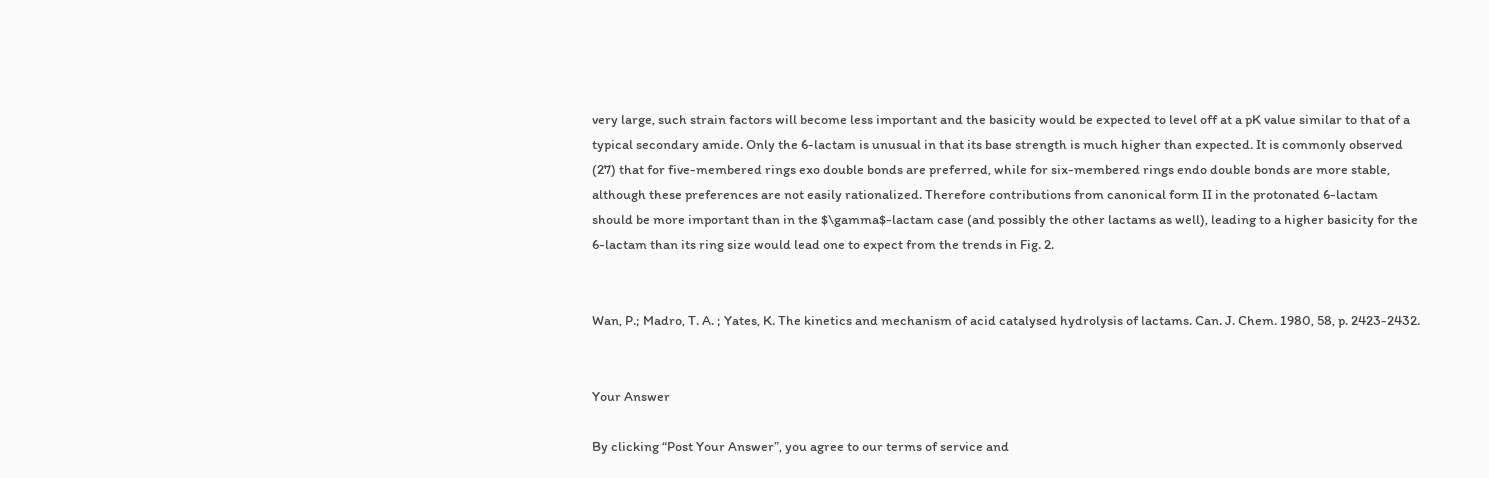very large, such strain factors will become less important and the basicity would be expected to level off at a pK value similar to that of a typical secondary amide. Only the 6-lactam is unusual in that its base strength is much higher than expected. It is commonly observed (27) that for five-membered rings exo double bonds are preferred, while for six-membered rings endo double bonds are more stable, although these preferences are not easily rationalized. Therefore contributions from canonical form II in the protonated 6-lactam should be more important than in the $\gamma$-lactam case (and possibly the other lactams as well), leading to a higher basicity for the 6-lactam than its ring size would lead one to expect from the trends in Fig. 2.


Wan, P.; Madro, T. A. ; Yates, K. The kinetics and mechanism of acid catalysed hydrolysis of lactams. Can. J. Chem. 1980, 58, p. 2423-2432.


Your Answer

By clicking “Post Your Answer”, you agree to our terms of service and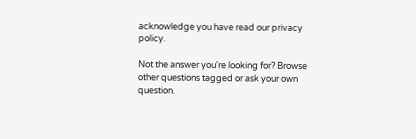acknowledge you have read our privacy policy.

Not the answer you're looking for? Browse other questions tagged or ask your own question.